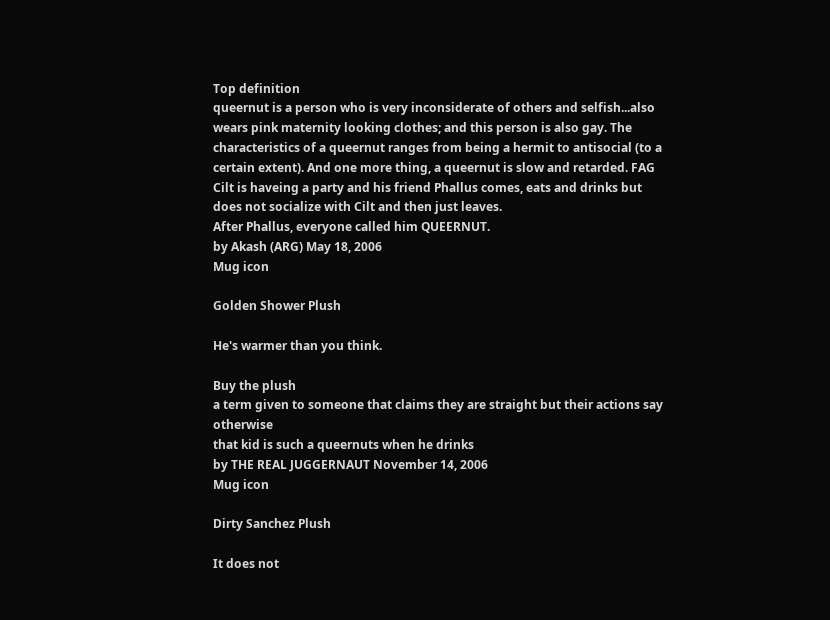Top definition
queernut is a person who is very inconsiderate of others and selfish...also wears pink maternity looking clothes; and this person is also gay. The characteristics of a queernut ranges from being a hermit to antisocial (to a certain extent). And one more thing, a queernut is slow and retarded. FAG
Cilt is haveing a party and his friend Phallus comes, eats and drinks but does not socialize with Cilt and then just leaves.
After Phallus, everyone called him QUEERNUT.
by Akash (ARG) May 18, 2006
Mug icon

Golden Shower Plush

He's warmer than you think.

Buy the plush
a term given to someone that claims they are straight but their actions say otherwise
that kid is such a queernuts when he drinks
by THE REAL JUGGERNAUT November 14, 2006
Mug icon

Dirty Sanchez Plush

It does not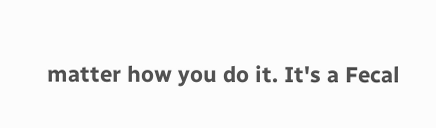matter how you do it. It's a Fecal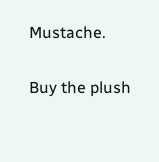Mustache.

Buy the plush